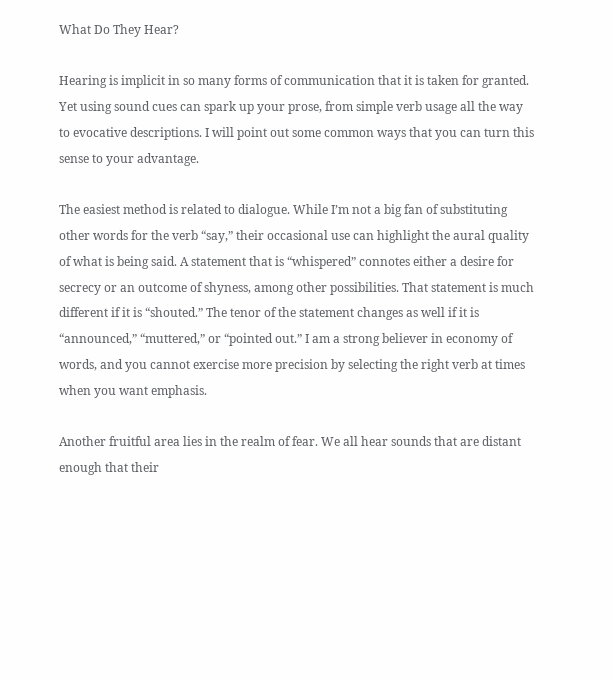What Do They Hear?

Hearing is implicit in so many forms of communication that it is taken for granted. Yet using sound cues can spark up your prose, from simple verb usage all the way to evocative descriptions. I will point out some common ways that you can turn this sense to your advantage.

The easiest method is related to dialogue. While I’m not a big fan of substituting other words for the verb “say,” their occasional use can highlight the aural quality of what is being said. A statement that is “whispered” connotes either a desire for secrecy or an outcome of shyness, among other possibilities. That statement is much different if it is “shouted.” The tenor of the statement changes as well if it is “announced,” “muttered,” or “pointed out.” I am a strong believer in economy of words, and you cannot exercise more precision by selecting the right verb at times when you want emphasis.

Another fruitful area lies in the realm of fear. We all hear sounds that are distant enough that their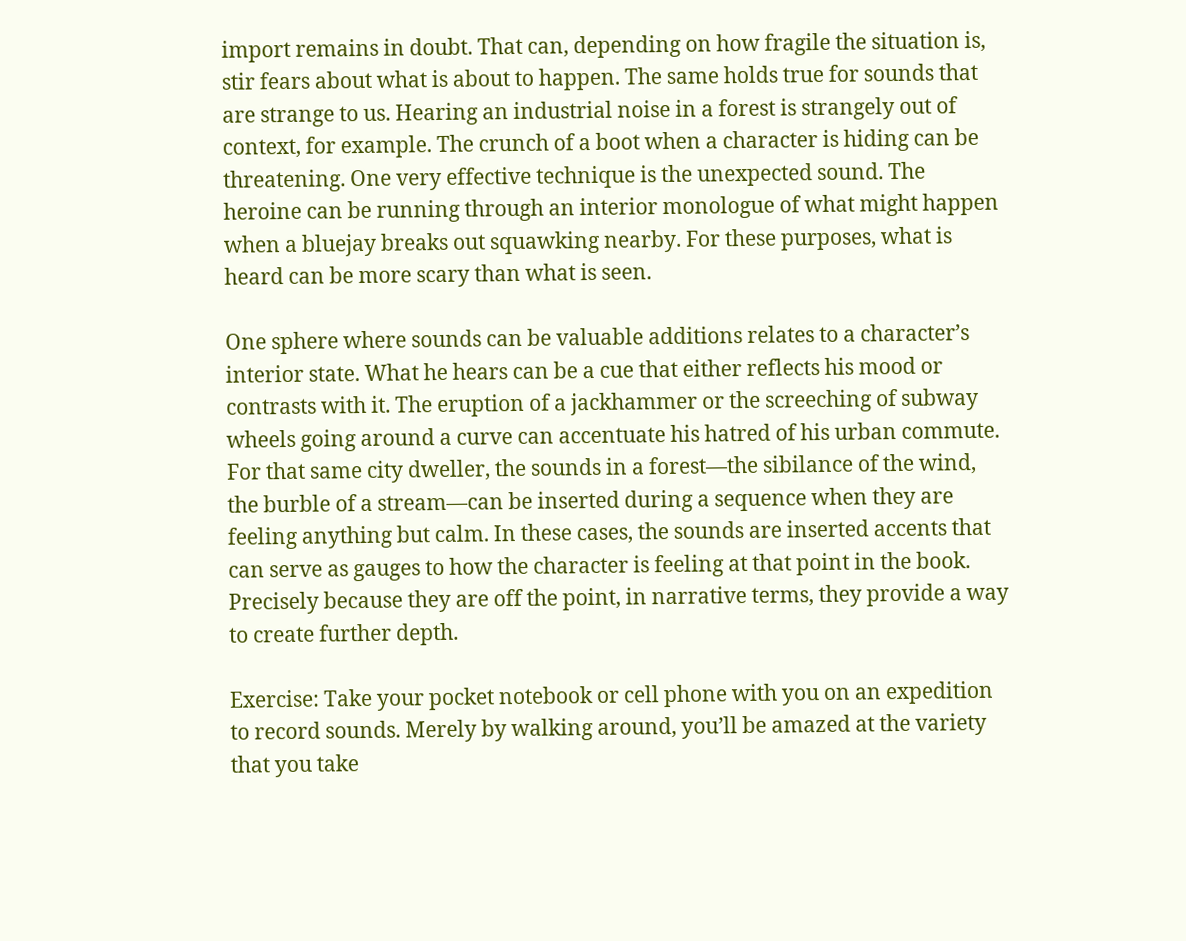import remains in doubt. That can, depending on how fragile the situation is, stir fears about what is about to happen. The same holds true for sounds that are strange to us. Hearing an industrial noise in a forest is strangely out of context, for example. The crunch of a boot when a character is hiding can be threatening. One very effective technique is the unexpected sound. The heroine can be running through an interior monologue of what might happen when a bluejay breaks out squawking nearby. For these purposes, what is heard can be more scary than what is seen.

One sphere where sounds can be valuable additions relates to a character’s interior state. What he hears can be a cue that either reflects his mood or contrasts with it. The eruption of a jackhammer or the screeching of subway wheels going around a curve can accentuate his hatred of his urban commute. For that same city dweller, the sounds in a forest—the sibilance of the wind, the burble of a stream—can be inserted during a sequence when they are feeling anything but calm. In these cases, the sounds are inserted accents that can serve as gauges to how the character is feeling at that point in the book. Precisely because they are off the point, in narrative terms, they provide a way to create further depth.

Exercise: Take your pocket notebook or cell phone with you on an expedition to record sounds. Merely by walking around, you’ll be amazed at the variety that you take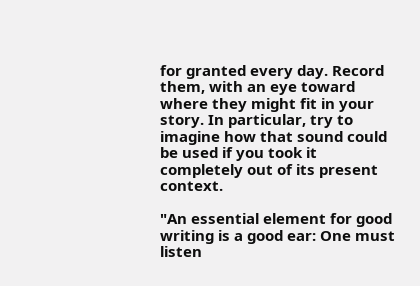for granted every day. Record them, with an eye toward where they might fit in your story. In particular, try to imagine how that sound could be used if you took it completely out of its present context.

"An essential element for good writing is a good ear: One must listen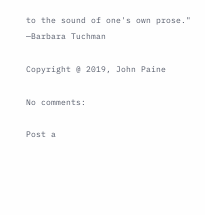to the sound of one's own prose."
—Barbara Tuchman

Copyright @ 2019, John Paine

No comments:

Post a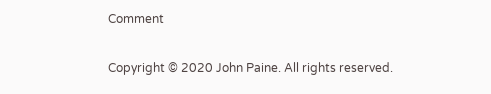Comment

Copyright © 2020 John Paine. All rights reserved.